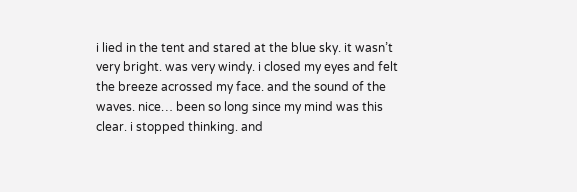i lied in the tent and stared at the blue sky. it wasn’t very bright. was very windy. i closed my eyes and felt the breeze acrossed my face. and the sound of the waves. nice… been so long since my mind was this clear. i stopped thinking. and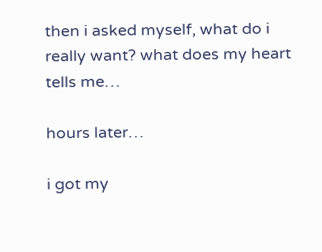then i asked myself, what do i really want? what does my heart tells me…

hours later…

i got my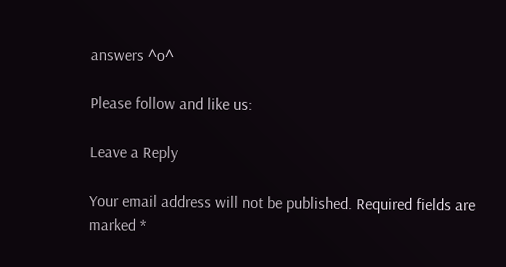answers ^o^

Please follow and like us:

Leave a Reply

Your email address will not be published. Required fields are marked *